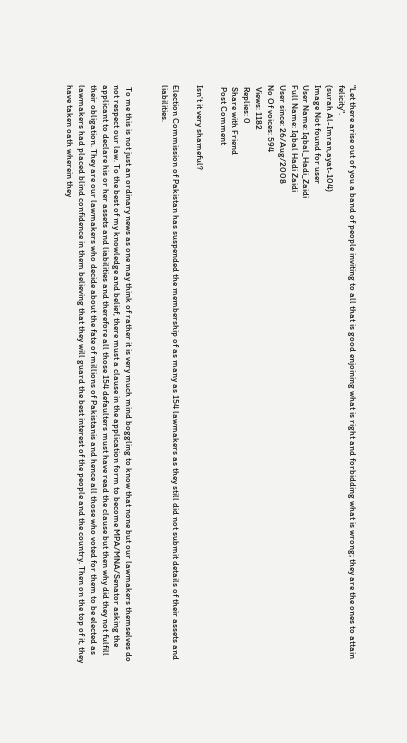"Let there arise out of you a band of people inviting to all that is good enjoining what is right and forbidding what is wrong; they are the ones to attain felicity".
(surah Al-Imran,ayat-104)
Image Not found for user
User Name: Iqbal_Hadi_Zaidi
Full Name: Iqbal Hadi Zaidi
User since: 26/Aug/2008
No Of voices: 594
 Views: 1182
 Replies: 0
 Share with Friend
 Post Comment

Isn’t it very shameful?

Election Commission of Pakistan has suspended the membership of as many as 154 lawmakers as they still did not submit details of their assets and liabilities.


 To me this is not just an ordinary news as one may think of rather it is very much mind boggling to know that none but our lawmakers themselves do not respect our law. To the best of my knowledge and belief, there must a clause in the application form to become MPA/MNA/Senator asking the applicant to declare his or her assets and liabilities and therefore all those 154 defaulters must have read the clause but then why did they not fulfill their obligation. They are our lawmakers who decide about the fate of millions of Pakistanis and hence all those who voted for them to be elected as lawmakers had placed blind confidence in them believing that they will guard the best interest of the people and the country. Then on the top of it, they have taken oath wherein they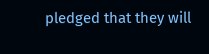pledged that they will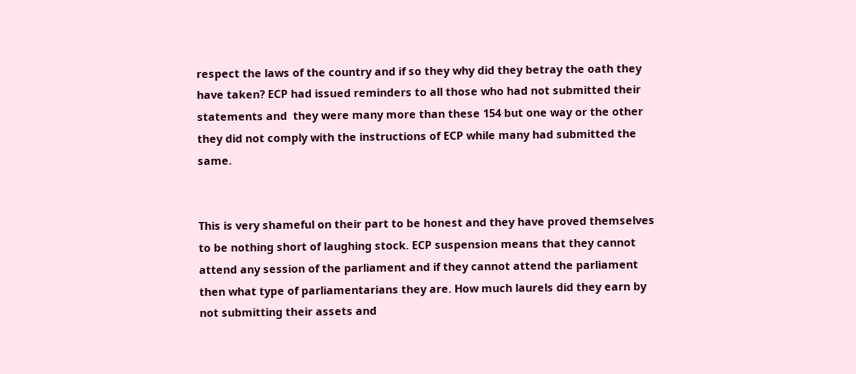respect the laws of the country and if so they why did they betray the oath they have taken? ECP had issued reminders to all those who had not submitted their statements and  they were many more than these 154 but one way or the other they did not comply with the instructions of ECP while many had submitted the same.


This is very shameful on their part to be honest and they have proved themselves to be nothing short of laughing stock. ECP suspension means that they cannot attend any session of the parliament and if they cannot attend the parliament then what type of parliamentarians they are. How much laurels did they earn by not submitting their assets and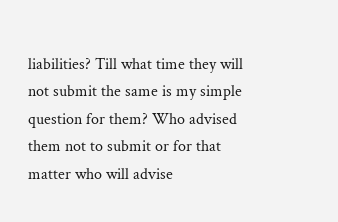liabilities? Till what time they will not submit the same is my simple question for them? Who advised them not to submit or for that matter who will advise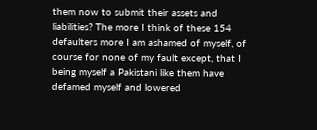them now to submit their assets and liabilities? The more I think of these 154 defaulters more I am ashamed of myself, of course for none of my fault except, that I being myself a Pakistani like them have defamed myself and lowered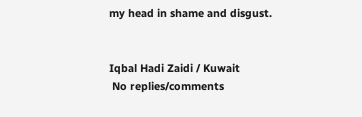my head in shame and disgust.


Iqbal Hadi Zaidi / Kuwait
 No replies/comments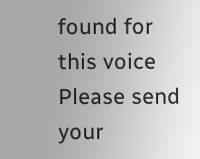found for this voice
Please send your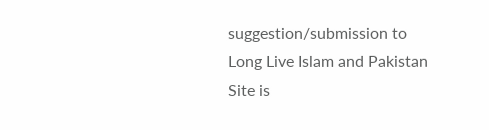suggestion/submission to
Long Live Islam and Pakistan
Site is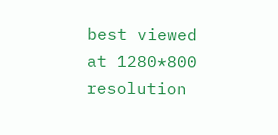best viewed at 1280*800 resolution